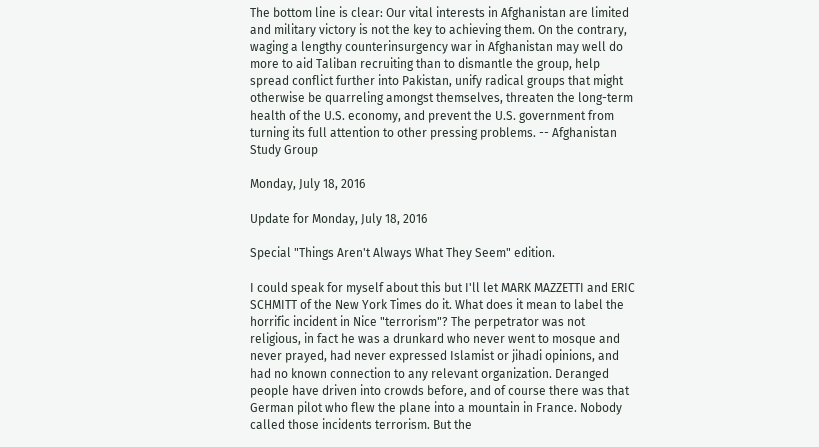The bottom line is clear: Our vital interests in Afghanistan are limited and military victory is not the key to achieving them. On the contrary, waging a lengthy counterinsurgency war in Afghanistan may well do more to aid Taliban recruiting than to dismantle the group, help spread conflict further into Pakistan, unify radical groups that might otherwise be quarreling amongst themselves, threaten the long-term health of the U.S. economy, and prevent the U.S. government from turning its full attention to other pressing problems. -- Afghanistan Study Group

Monday, July 18, 2016

Update for Monday, July 18, 2016

Special "Things Aren't Always What They Seem" edition.

I could speak for myself about this but I'll let MARK MAZZETTI and ERIC SCHMITT of the New York Times do it. What does it mean to label the horrific incident in Nice "terrorism"? The perpetrator was not religious, in fact he was a drunkard who never went to mosque and never prayed, had never expressed Islamist or jihadi opinions, and had no known connection to any relevant organization. Deranged people have driven into crowds before, and of course there was that German pilot who flew the plane into a mountain in France. Nobody called those incidents terrorism. But the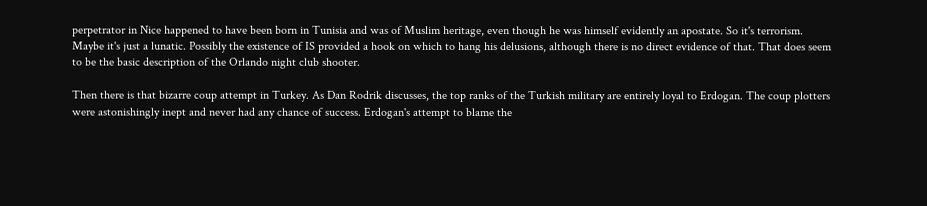perpetrator in Nice happened to have been born in Tunisia and was of Muslim heritage, even though he was himself evidently an apostate. So it's terrorism. Maybe it's just a lunatic. Possibly the existence of IS provided a hook on which to hang his delusions, although there is no direct evidence of that. That does seem to be the basic description of the Orlando night club shooter.

Then there is that bizarre coup attempt in Turkey. As Dan Rodrik discusses, the top ranks of the Turkish military are entirely loyal to Erdogan. The coup plotters were astonishingly inept and never had any chance of success. Erdogan's attempt to blame the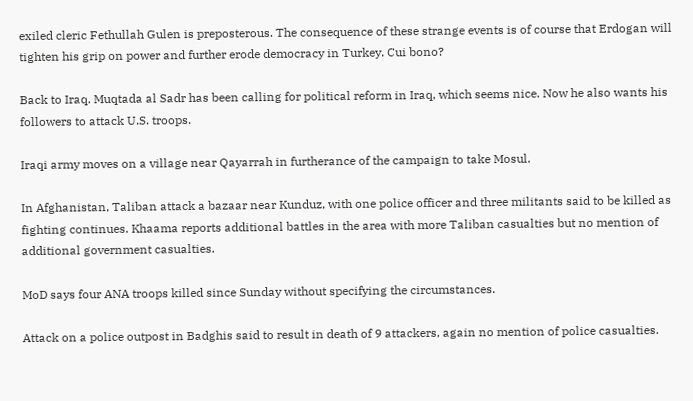exiled cleric Fethullah Gulen is preposterous. The consequence of these strange events is of course that Erdogan will tighten his grip on power and further erode democracy in Turkey. Cui bono?

Back to Iraq. Muqtada al Sadr has been calling for political reform in Iraq, which seems nice. Now he also wants his followers to attack U.S. troops.

Iraqi army moves on a village near Qayarrah in furtherance of the campaign to take Mosul.

In Afghanistan, Taliban attack a bazaar near Kunduz, with one police officer and three militants said to be killed as fighting continues. Khaama reports additional battles in the area with more Taliban casualties but no mention of additional government casualties.

MoD says four ANA troops killed since Sunday without specifying the circumstances.

Attack on a police outpost in Badghis said to result in death of 9 attackers, again no mention of police casualties.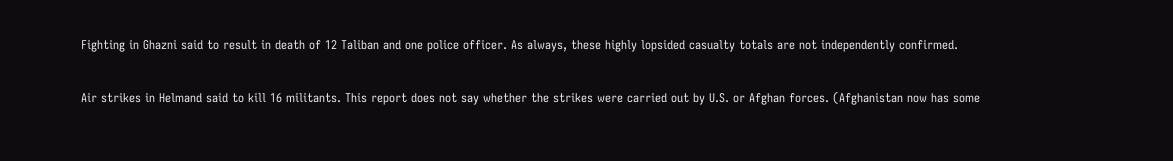Fighting in Ghazni said to result in death of 12 Taliban and one police officer. As always, these highly lopsided casualty totals are not independently confirmed.

Air strikes in Helmand said to kill 16 militants. This report does not say whether the strikes were carried out by U.S. or Afghan forces. (Afghanistan now has some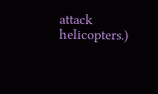attack helicopters.)